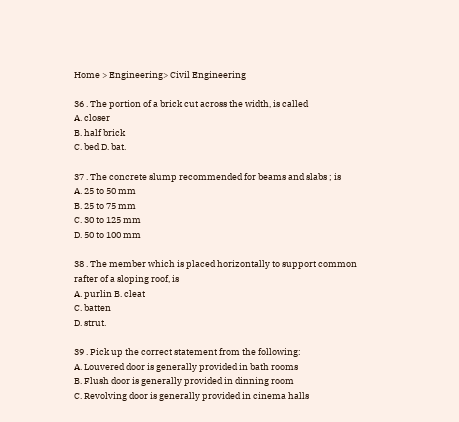Home > Engineering> Civil Engineering

36 . The portion of a brick cut across the width, is called
A. closer
B. half brick
C. bed D. bat.

37 . The concrete slump recommended for beams and slabs ; is
A. 25 to 50 mm
B. 25 to 75 mm
C. 30 to 125 mm
D. 50 to 100 mm

38 . The member which is placed horizontally to support common rafter of a sloping roof, is
A. purlin B. cleat
C. batten
D. strut.

39 . Pick up the correct statement from the following:
A. Louvered door is generally provided in bath rooms
B. Flush door is generally provided in dinning room
C. Revolving door is generally provided in cinema halls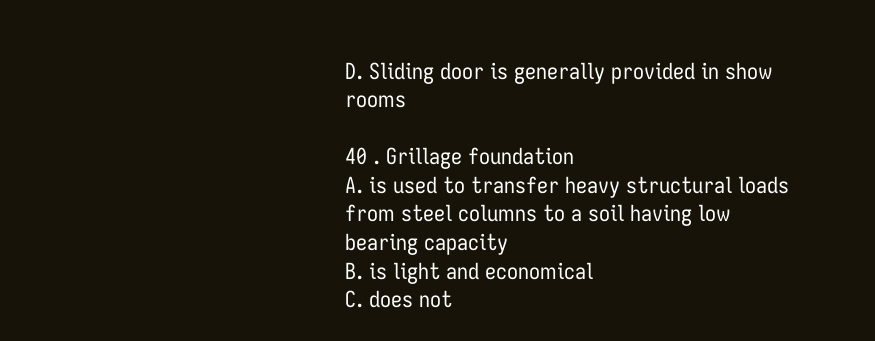D. Sliding door is generally provided in show rooms

40 . Grillage foundation
A. is used to transfer heavy structural loads from steel columns to a soil having low bearing capacity
B. is light and economical
C. does not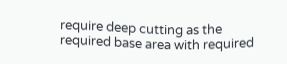require deep cutting as the required base area with required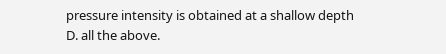pressure intensity is obtained at a shallow depth
D. all the above.